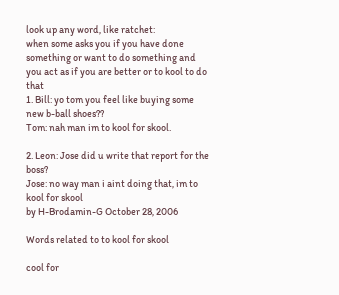look up any word, like ratchet:
when some asks you if you have done something or want to do something and you act as if you are better or to kool to do that
1. Bill: yo tom you feel like buying some new b-ball shoes??
Tom: nah man im to kool for skool.

2. Leon: Jose did u write that report for the boss?
Jose: no way man i aint doing that, im to kool for skool
by H-Brodamin-G October 28, 2006

Words related to to kool for skool

cool for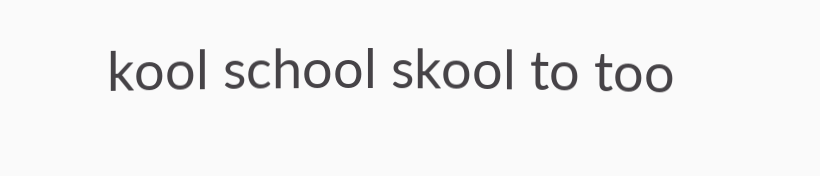kool school skool to too